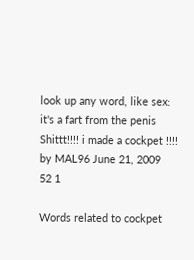look up any word, like sex:
it's a fart from the penis
Shittt!!!! i made a cockpet !!!!
by MAL96 June 21, 2009
52 1

Words related to cockpet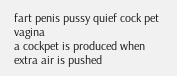fart penis pussy quief cock pet vagina
a cockpet is produced when extra air is pushed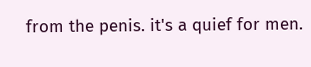from the penis. it's a quief for men.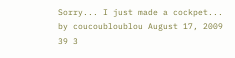Sorry... I just made a cockpet...
by coucoubloublou August 17, 2009
39 3